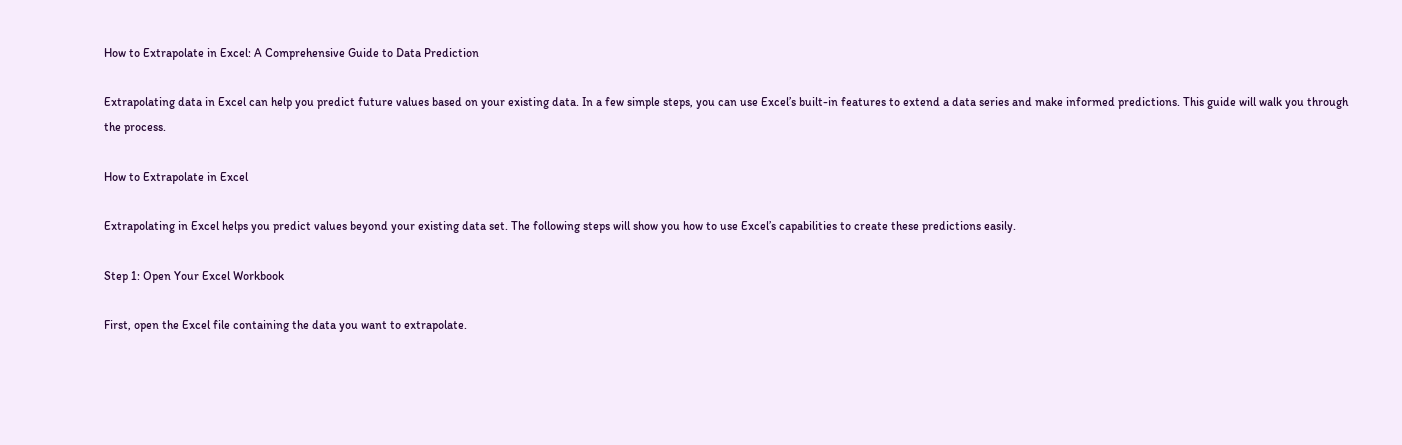How to Extrapolate in Excel: A Comprehensive Guide to Data Prediction

Extrapolating data in Excel can help you predict future values based on your existing data. In a few simple steps, you can use Excel’s built-in features to extend a data series and make informed predictions. This guide will walk you through the process.

How to Extrapolate in Excel

Extrapolating in Excel helps you predict values beyond your existing data set. The following steps will show you how to use Excel’s capabilities to create these predictions easily.

Step 1: Open Your Excel Workbook

First, open the Excel file containing the data you want to extrapolate.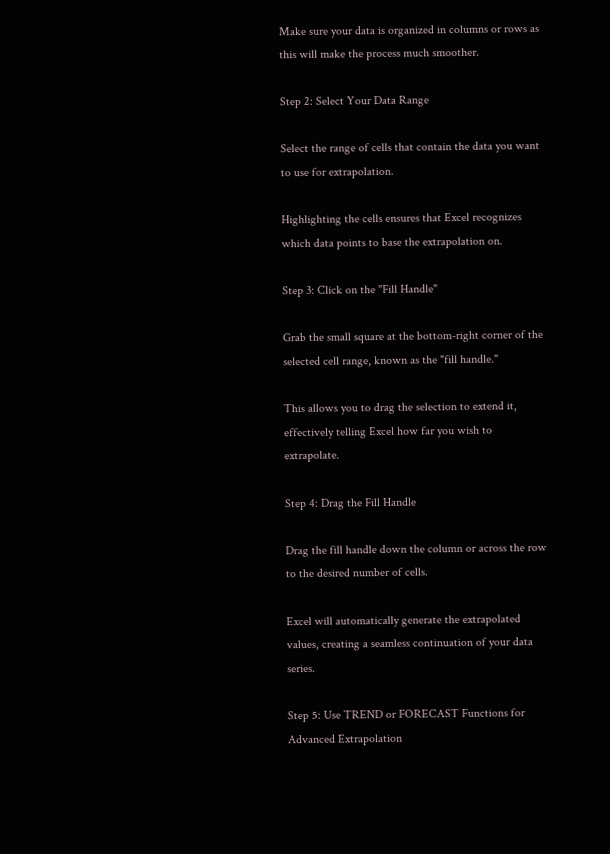Make sure your data is organized in columns or rows as this will make the process much smoother.

Step 2: Select Your Data Range

Select the range of cells that contain the data you want to use for extrapolation.

Highlighting the cells ensures that Excel recognizes which data points to base the extrapolation on.

Step 3: Click on the "Fill Handle"

Grab the small square at the bottom-right corner of the selected cell range, known as the "fill handle."

This allows you to drag the selection to extend it, effectively telling Excel how far you wish to extrapolate.

Step 4: Drag the Fill Handle

Drag the fill handle down the column or across the row to the desired number of cells.

Excel will automatically generate the extrapolated values, creating a seamless continuation of your data series.

Step 5: Use TREND or FORECAST Functions for Advanced Extrapolation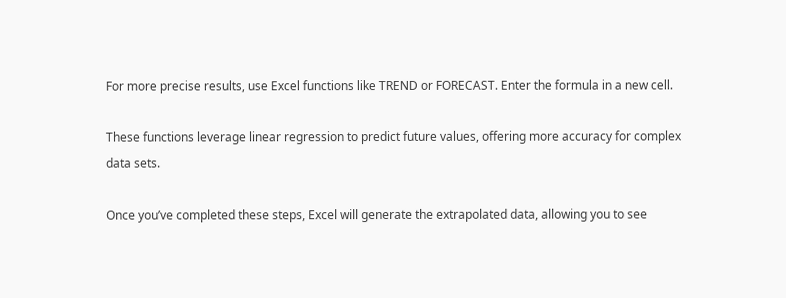For more precise results, use Excel functions like TREND or FORECAST. Enter the formula in a new cell.

These functions leverage linear regression to predict future values, offering more accuracy for complex data sets.

Once you’ve completed these steps, Excel will generate the extrapolated data, allowing you to see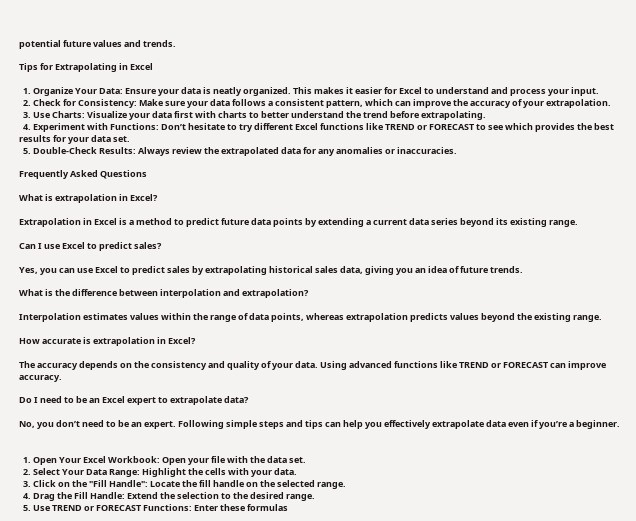potential future values and trends.

Tips for Extrapolating in Excel

  1. Organize Your Data: Ensure your data is neatly organized. This makes it easier for Excel to understand and process your input.
  2. Check for Consistency: Make sure your data follows a consistent pattern, which can improve the accuracy of your extrapolation.
  3. Use Charts: Visualize your data first with charts to better understand the trend before extrapolating.
  4. Experiment with Functions: Don’t hesitate to try different Excel functions like TREND or FORECAST to see which provides the best results for your data set.
  5. Double-Check Results: Always review the extrapolated data for any anomalies or inaccuracies.

Frequently Asked Questions

What is extrapolation in Excel?

Extrapolation in Excel is a method to predict future data points by extending a current data series beyond its existing range.

Can I use Excel to predict sales?

Yes, you can use Excel to predict sales by extrapolating historical sales data, giving you an idea of future trends.

What is the difference between interpolation and extrapolation?

Interpolation estimates values within the range of data points, whereas extrapolation predicts values beyond the existing range.

How accurate is extrapolation in Excel?

The accuracy depends on the consistency and quality of your data. Using advanced functions like TREND or FORECAST can improve accuracy.

Do I need to be an Excel expert to extrapolate data?

No, you don’t need to be an expert. Following simple steps and tips can help you effectively extrapolate data even if you’re a beginner.


  1. Open Your Excel Workbook: Open your file with the data set.
  2. Select Your Data Range: Highlight the cells with your data.
  3. Click on the "Fill Handle": Locate the fill handle on the selected range.
  4. Drag the Fill Handle: Extend the selection to the desired range.
  5. Use TREND or FORECAST Functions: Enter these formulas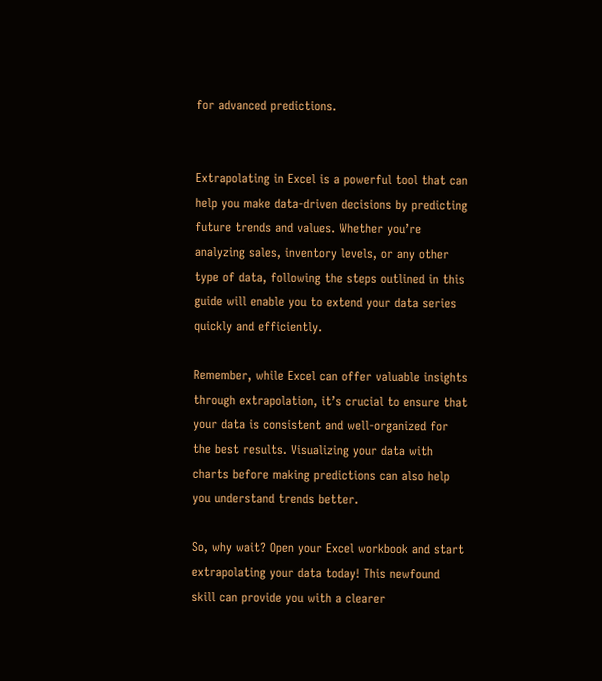for advanced predictions.


Extrapolating in Excel is a powerful tool that can help you make data-driven decisions by predicting future trends and values. Whether you’re analyzing sales, inventory levels, or any other type of data, following the steps outlined in this guide will enable you to extend your data series quickly and efficiently.

Remember, while Excel can offer valuable insights through extrapolation, it’s crucial to ensure that your data is consistent and well-organized for the best results. Visualizing your data with charts before making predictions can also help you understand trends better.

So, why wait? Open your Excel workbook and start extrapolating your data today! This newfound skill can provide you with a clearer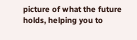picture of what the future holds, helping you to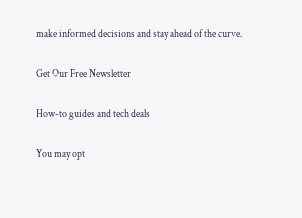make informed decisions and stay ahead of the curve.

Get Our Free Newsletter

How-to guides and tech deals

You may opt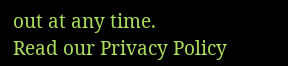out at any time.
Read our Privacy Policy